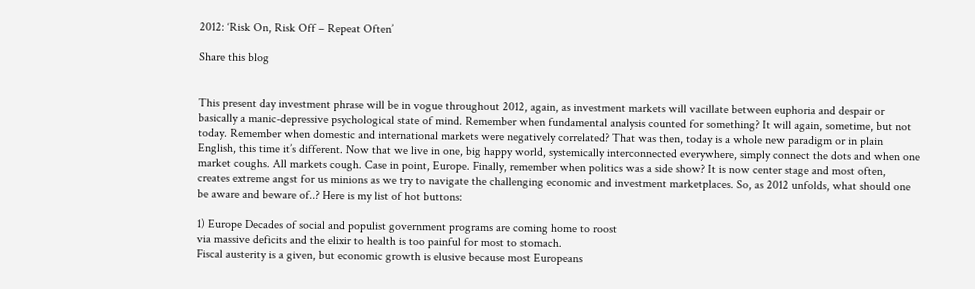2012: ‘Risk On, Risk Off – Repeat Often’

Share this blog


This present day investment phrase will be in vogue throughout 2012, again, as investment markets will vacillate between euphoria and despair or basically a manic-depressive psychological state of mind. Remember when fundamental analysis counted for something? It will again, sometime, but not today. Remember when domestic and international markets were negatively correlated? That was then, today is a whole new paradigm or in plain English, this time it’s different. Now that we live in one, big happy world, systemically interconnected everywhere, simply connect the dots and when one market coughs. All markets cough. Case in point, Europe. Finally, remember when politics was a side show? It is now center stage and most often, creates extreme angst for us minions as we try to navigate the challenging economic and investment marketplaces. So, as 2012 unfolds, what should one be aware and beware of..? Here is my list of hot buttons:

1) Europe Decades of social and populist government programs are coming home to roost
via massive deficits and the elixir to health is too painful for most to stomach.
Fiscal austerity is a given, but economic growth is elusive because most Europeans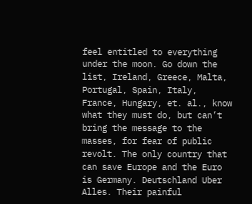feel entitled to everything under the moon. Go down the list, Ireland, Greece, Malta,
Portugal, Spain, Italy, France, Hungary, et. al., know what they must do, but can’t
bring the message to the masses, for fear of public revolt. The only country that
can save Europe and the Euro is Germany. Deutschland Uber Alles. Their painful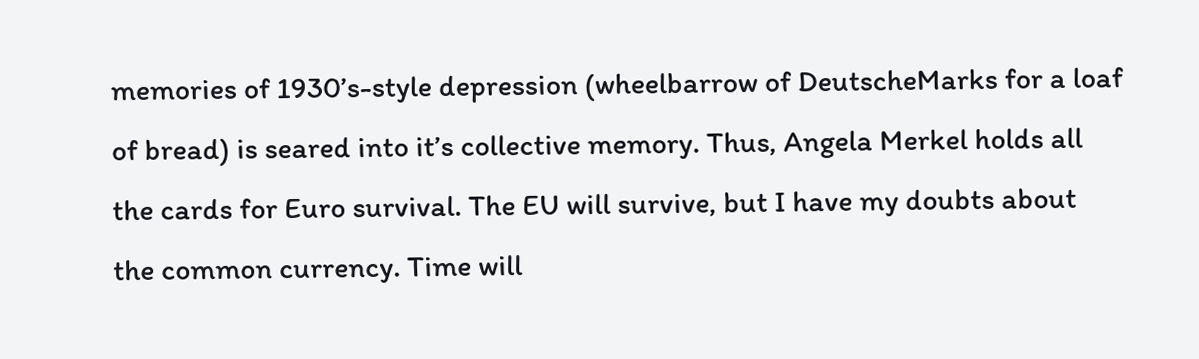memories of 1930’s-style depression (wheelbarrow of DeutscheMarks for a loaf
of bread) is seared into it’s collective memory. Thus, Angela Merkel holds all
the cards for Euro survival. The EU will survive, but I have my doubts about
the common currency. Time will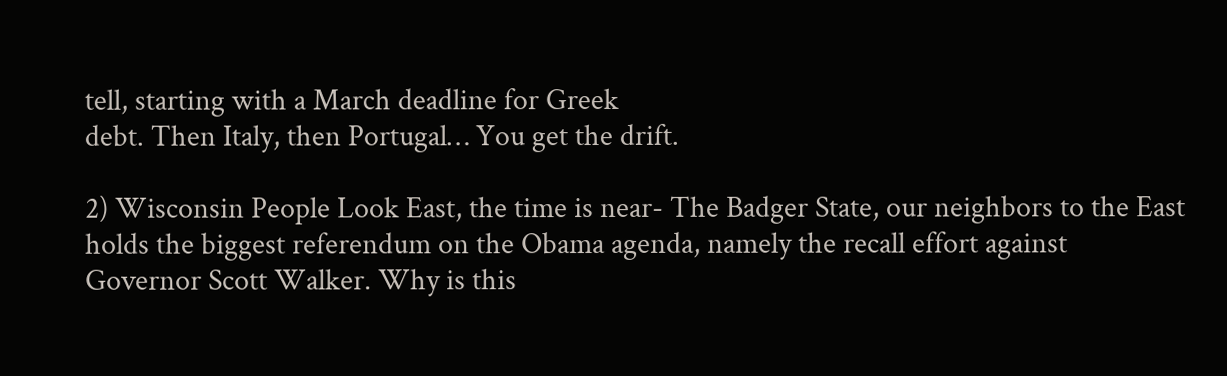tell, starting with a March deadline for Greek
debt. Then Italy, then Portugal… You get the drift.

2) Wisconsin People Look East, the time is near- The Badger State, our neighbors to the East
holds the biggest referendum on the Obama agenda, namely the recall effort against
Governor Scott Walker. Why is this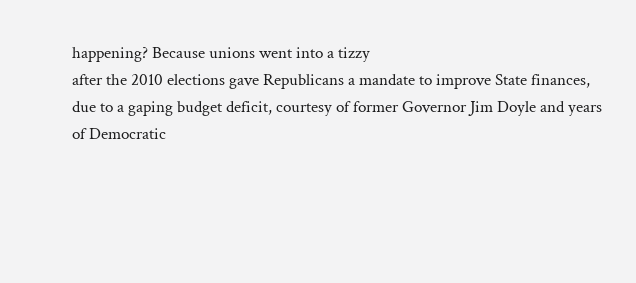happening? Because unions went into a tizzy
after the 2010 elections gave Republicans a mandate to improve State finances,
due to a gaping budget deficit, courtesy of former Governor Jim Doyle and years
of Democratic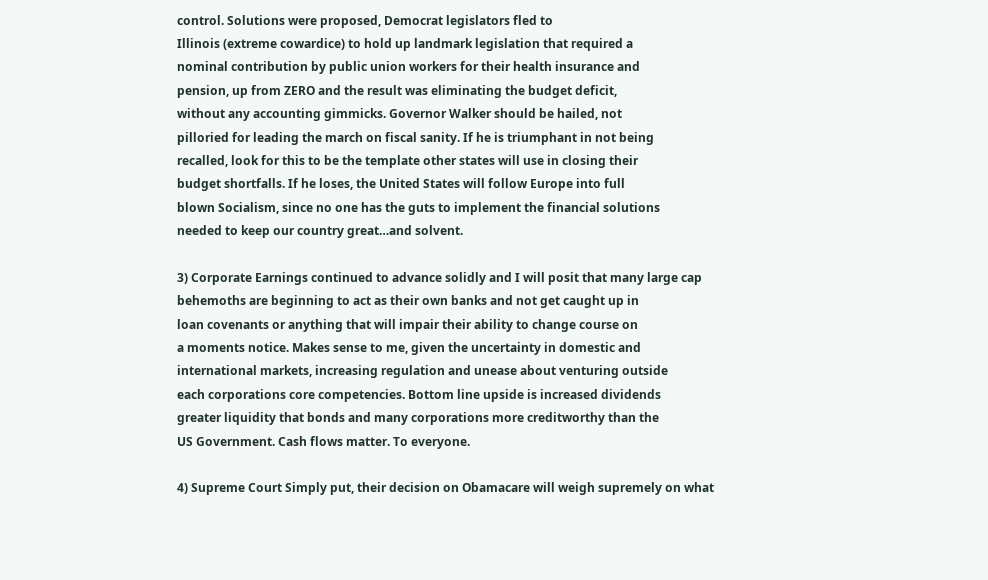control. Solutions were proposed, Democrat legislators fled to
Illinois (extreme cowardice) to hold up landmark legislation that required a
nominal contribution by public union workers for their health insurance and
pension, up from ZERO and the result was eliminating the budget deficit,
without any accounting gimmicks. Governor Walker should be hailed, not
pilloried for leading the march on fiscal sanity. If he is triumphant in not being
recalled, look for this to be the template other states will use in closing their
budget shortfalls. If he loses, the United States will follow Europe into full
blown Socialism, since no one has the guts to implement the financial solutions
needed to keep our country great…and solvent.

3) Corporate Earnings continued to advance solidly and I will posit that many large cap
behemoths are beginning to act as their own banks and not get caught up in
loan covenants or anything that will impair their ability to change course on
a moments notice. Makes sense to me, given the uncertainty in domestic and
international markets, increasing regulation and unease about venturing outside
each corporations core competencies. Bottom line upside is increased dividends
greater liquidity that bonds and many corporations more creditworthy than the
US Government. Cash flows matter. To everyone.

4) Supreme Court Simply put, their decision on Obamacare will weigh supremely on what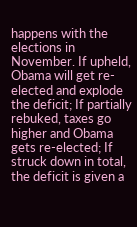happens with the elections in November. If upheld, Obama will get re-elected and explode
the deficit; If partially rebuked, taxes go higher and Obama gets re-elected; If
struck down in total, the deficit is given a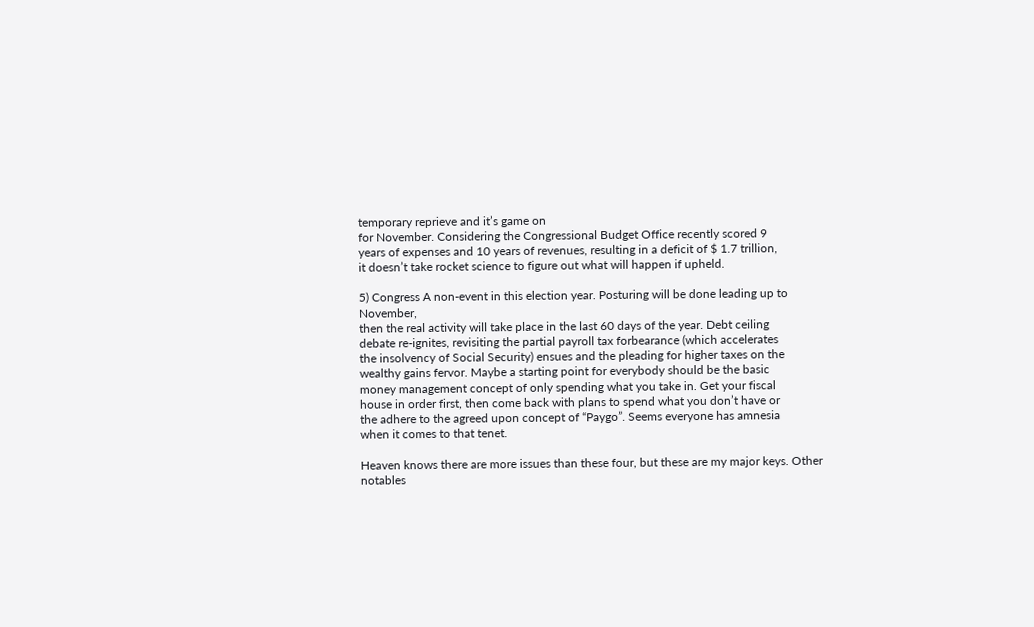temporary reprieve and it’s game on
for November. Considering the Congressional Budget Office recently scored 9
years of expenses and 10 years of revenues, resulting in a deficit of $ 1.7 trillion,
it doesn’t take rocket science to figure out what will happen if upheld.

5) Congress A non-event in this election year. Posturing will be done leading up to November,
then the real activity will take place in the last 60 days of the year. Debt ceiling
debate re-ignites, revisiting the partial payroll tax forbearance (which accelerates
the insolvency of Social Security) ensues and the pleading for higher taxes on the
wealthy gains fervor. Maybe a starting point for everybody should be the basic
money management concept of only spending what you take in. Get your fiscal
house in order first, then come back with plans to spend what you don’t have or
the adhere to the agreed upon concept of “Paygo”. Seems everyone has amnesia
when it comes to that tenet.

Heaven knows there are more issues than these four, but these are my major keys. Other notables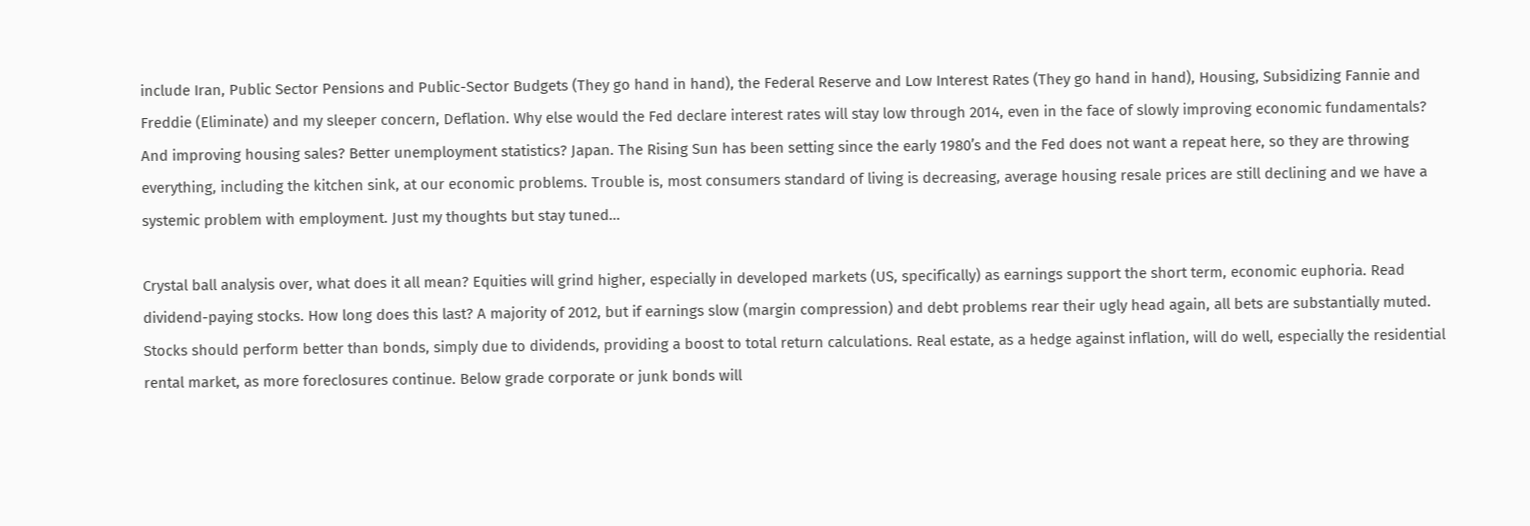include Iran, Public Sector Pensions and Public-Sector Budgets (They go hand in hand), the Federal Reserve and Low Interest Rates (They go hand in hand), Housing, Subsidizing Fannie and Freddie (Eliminate) and my sleeper concern, Deflation. Why else would the Fed declare interest rates will stay low through 2014, even in the face of slowly improving economic fundamentals? And improving housing sales? Better unemployment statistics? Japan. The Rising Sun has been setting since the early 1980’s and the Fed does not want a repeat here, so they are throwing everything, including the kitchen sink, at our economic problems. Trouble is, most consumers standard of living is decreasing, average housing resale prices are still declining and we have a systemic problem with employment. Just my thoughts but stay tuned…

Crystal ball analysis over, what does it all mean? Equities will grind higher, especially in developed markets (US, specifically) as earnings support the short term, economic euphoria. Read dividend-paying stocks. How long does this last? A majority of 2012, but if earnings slow (margin compression) and debt problems rear their ugly head again, all bets are substantially muted. Stocks should perform better than bonds, simply due to dividends, providing a boost to total return calculations. Real estate, as a hedge against inflation, will do well, especially the residential rental market, as more foreclosures continue. Below grade corporate or junk bonds will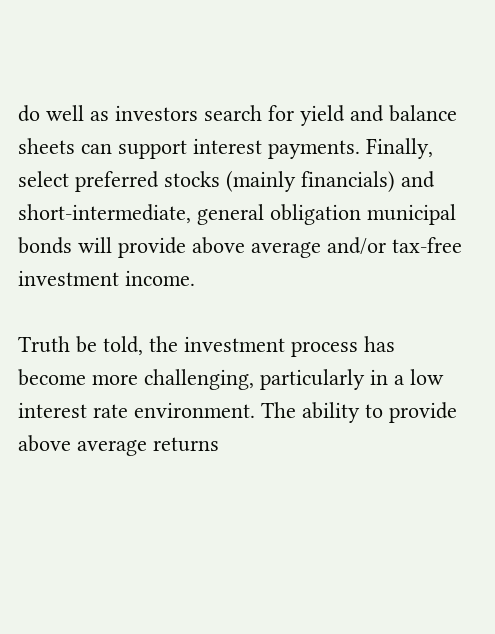do well as investors search for yield and balance sheets can support interest payments. Finally, select preferred stocks (mainly financials) and short-intermediate, general obligation municipal bonds will provide above average and/or tax-free investment income.

Truth be told, the investment process has become more challenging, particularly in a low interest rate environment. The ability to provide above average returns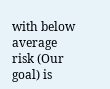with below average risk (Our goal) is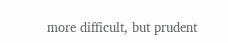more difficult, but prudent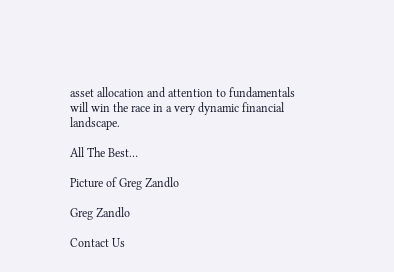asset allocation and attention to fundamentals will win the race in a very dynamic financial landscape.

All The Best…

Picture of Greg Zandlo

Greg Zandlo

Contact Us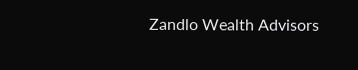Zandlo Wealth Advisors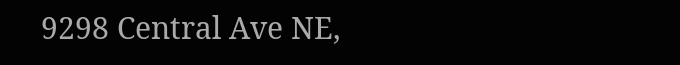9298 Central Ave NE,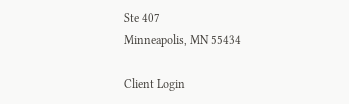Ste 407
Minneapolis, MN 55434

Client Login